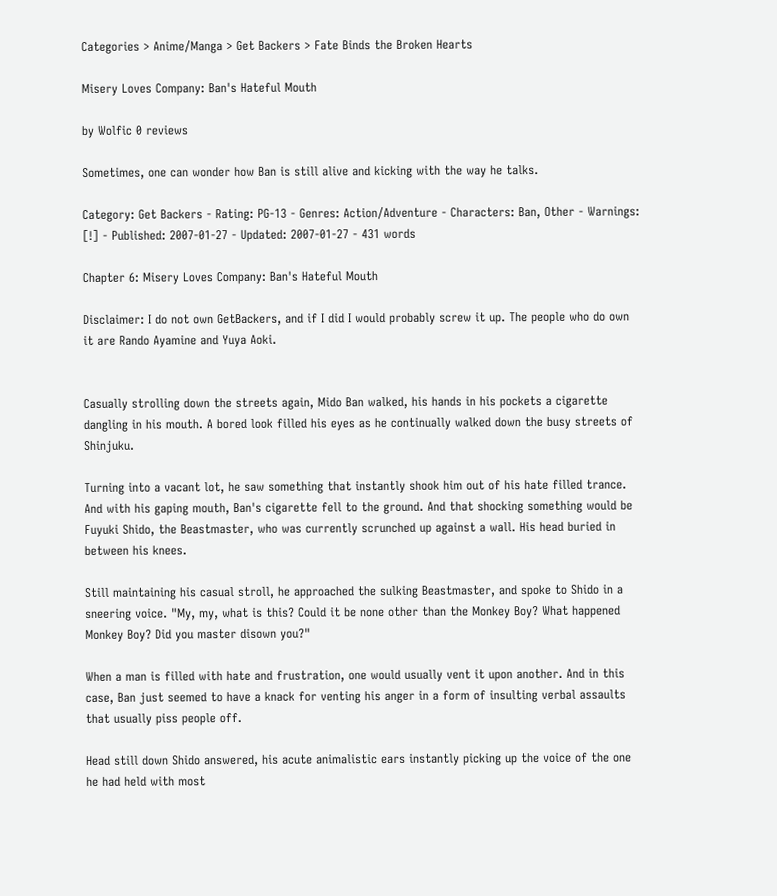Categories > Anime/Manga > Get Backers > Fate Binds the Broken Hearts

Misery Loves Company: Ban's Hateful Mouth

by Wolfic 0 reviews

Sometimes, one can wonder how Ban is still alive and kicking with the way he talks.

Category: Get Backers - Rating: PG-13 - Genres: Action/Adventure - Characters: Ban, Other - Warnings: [!] - Published: 2007-01-27 - Updated: 2007-01-27 - 431 words

Chapter 6: Misery Loves Company: Ban's Hateful Mouth

Disclaimer: I do not own GetBackers, and if I did I would probably screw it up. The people who do own it are Rando Ayamine and Yuya Aoki.


Casually strolling down the streets again, Mido Ban walked, his hands in his pockets a cigarette dangling in his mouth. A bored look filled his eyes as he continually walked down the busy streets of Shinjuku.

Turning into a vacant lot, he saw something that instantly shook him out of his hate filled trance. And with his gaping mouth, Ban's cigarette fell to the ground. And that shocking something would be Fuyuki Shido, the Beastmaster, who was currently scrunched up against a wall. His head buried in between his knees.

Still maintaining his casual stroll, he approached the sulking Beastmaster, and spoke to Shido in a sneering voice. "My, my, what is this? Could it be none other than the Monkey Boy? What happened Monkey Boy? Did you master disown you?"

When a man is filled with hate and frustration, one would usually vent it upon another. And in this case, Ban just seemed to have a knack for venting his anger in a form of insulting verbal assaults that usually piss people off.

Head still down Shido answered, his acute animalistic ears instantly picking up the voice of the one he had held with most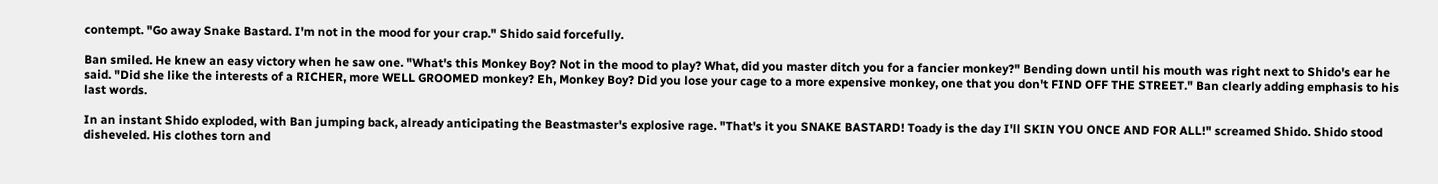contempt. "Go away Snake Bastard. I'm not in the mood for your crap." Shido said forcefully.

Ban smiled. He knew an easy victory when he saw one. "What's this Monkey Boy? Not in the mood to play? What, did you master ditch you for a fancier monkey?" Bending down until his mouth was right next to Shido's ear he said. "Did she like the interests of a RICHER, more WELL GROOMED monkey? Eh, Monkey Boy? Did you lose your cage to a more expensive monkey, one that you don't FIND OFF THE STREET." Ban clearly adding emphasis to his last words.

In an instant Shido exploded, with Ban jumping back, already anticipating the Beastmaster's explosive rage. "That's it you SNAKE BASTARD! Toady is the day I'll SKIN YOU ONCE AND FOR ALL!" screamed Shido. Shido stood disheveled. His clothes torn and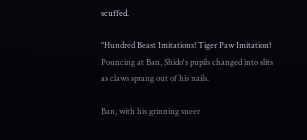scuffed.

"Hundred Beast Imitations! Tiger Paw Imitation! Pouncing at Ban, Shido's pupils changed into slits as claws sprang out of his nails.

Ban, with his grinning sneer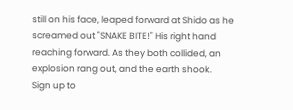still on his face, leaped forward at Shido as he screamed out "SNAKE BITE!" His right hand reaching forward. As they both collided, an explosion rang out, and the earth shook.
Sign up to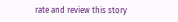rate and review this story